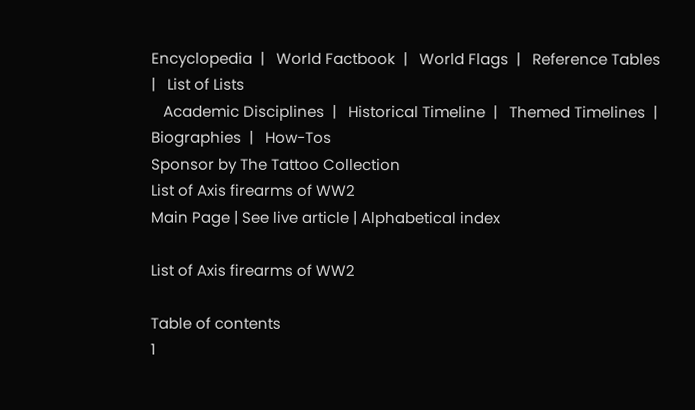Encyclopedia  |   World Factbook  |   World Flags  |   Reference Tables  |   List of Lists
   Academic Disciplines  |   Historical Timeline  |   Themed Timelines  |   Biographies  |   How-Tos
Sponsor by The Tattoo Collection
List of Axis firearms of WW2
Main Page | See live article | Alphabetical index

List of Axis firearms of WW2

Table of contents
1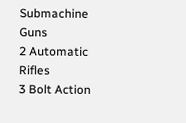Submachine Guns
2 Automatic Rifles
3 Bolt Action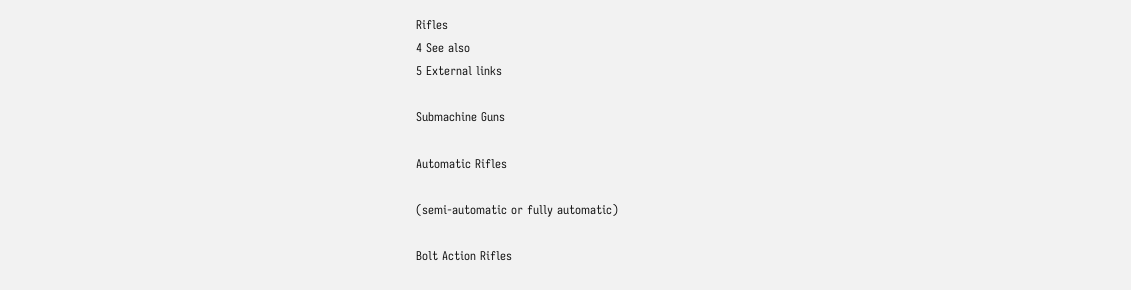Rifles
4 See also
5 External links

Submachine Guns

Automatic Rifles

(semi-automatic or fully automatic)

Bolt Action Rifles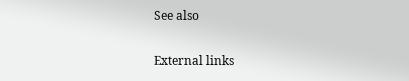See also

External links